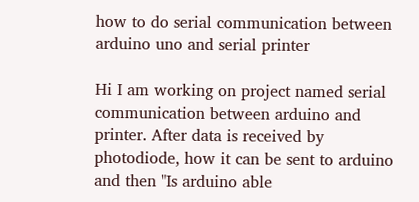how to do serial communication between arduino uno and serial printer

Hi I am working on project named serial communication between arduino and printer. After data is received by photodiode, how it can be sent to arduino and then "Is arduino able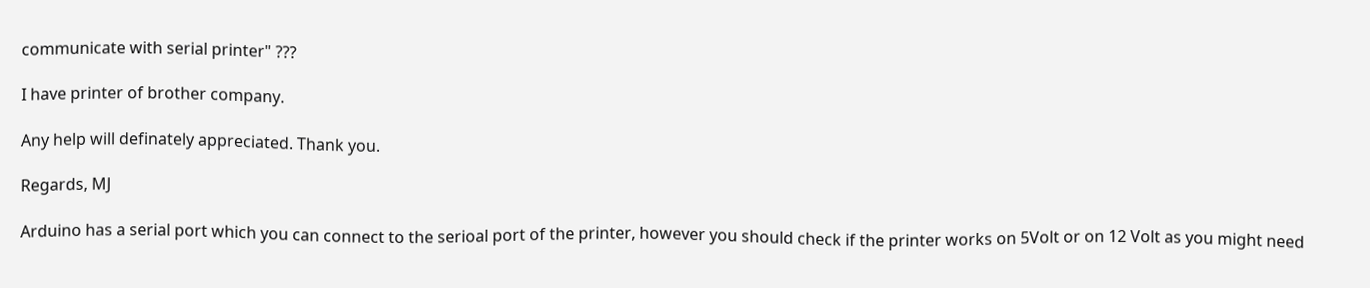communicate with serial printer" ???

I have printer of brother company.

Any help will definately appreciated. Thank you.

Regards, MJ

Arduino has a serial port which you can connect to the serioal port of the printer, however you should check if the printer works on 5Volt or on 12 Volt as you might need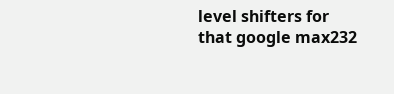level shifters for that google max232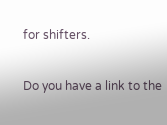for shifters.

Do you have a link to the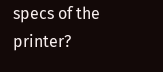specs of the printer?